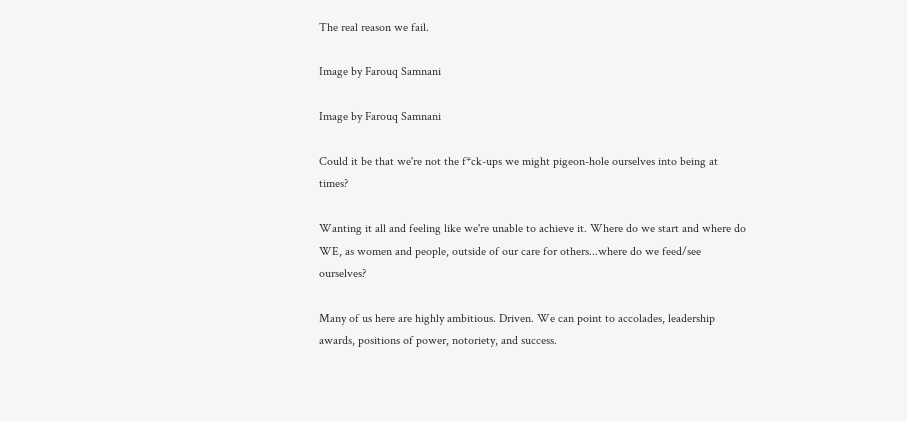The real reason we fail.

Image by Farouq Samnani

Image by Farouq Samnani

Could it be that we're not the f*ck-ups we might pigeon-hole ourselves into being at times?

Wanting it all and feeling like we're unable to achieve it. Where do we start and where do WE, as women and people, outside of our care for others...where do we feed/see ourselves?

Many of us here are highly ambitious. Driven. We can point to accolades, leadership awards, positions of power, notoriety, and success.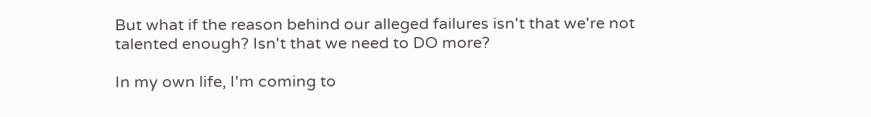But what if the reason behind our alleged failures isn't that we're not talented enough? Isn't that we need to DO more?

In my own life, I'm coming to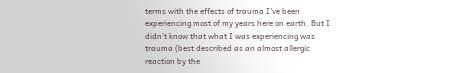terms with the effects of trauma I've been experiencing most of my years here on earth. But I didn't know that what I was experiencing was trauma (best described as an almost allergic reaction by the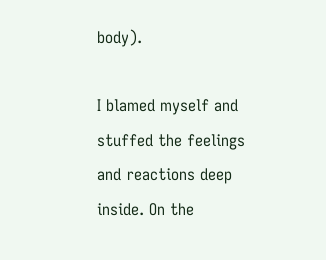body).

I blamed myself and stuffed the feelings and reactions deep inside. On the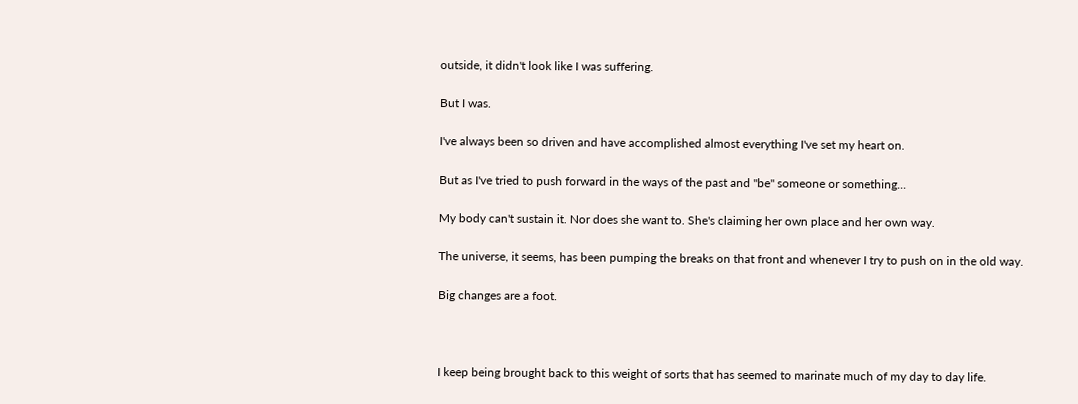outside, it didn't look like I was suffering.

But I was.

I've always been so driven and have accomplished almost everything I've set my heart on.

But as I've tried to push forward in the ways of the past and "be" someone or something...

My body can't sustain it. Nor does she want to. She's claiming her own place and her own way.

The universe, it seems, has been pumping the breaks on that front and whenever I try to push on in the old way.

Big changes are a foot.



I keep being brought back to this weight of sorts that has seemed to marinate much of my day to day life.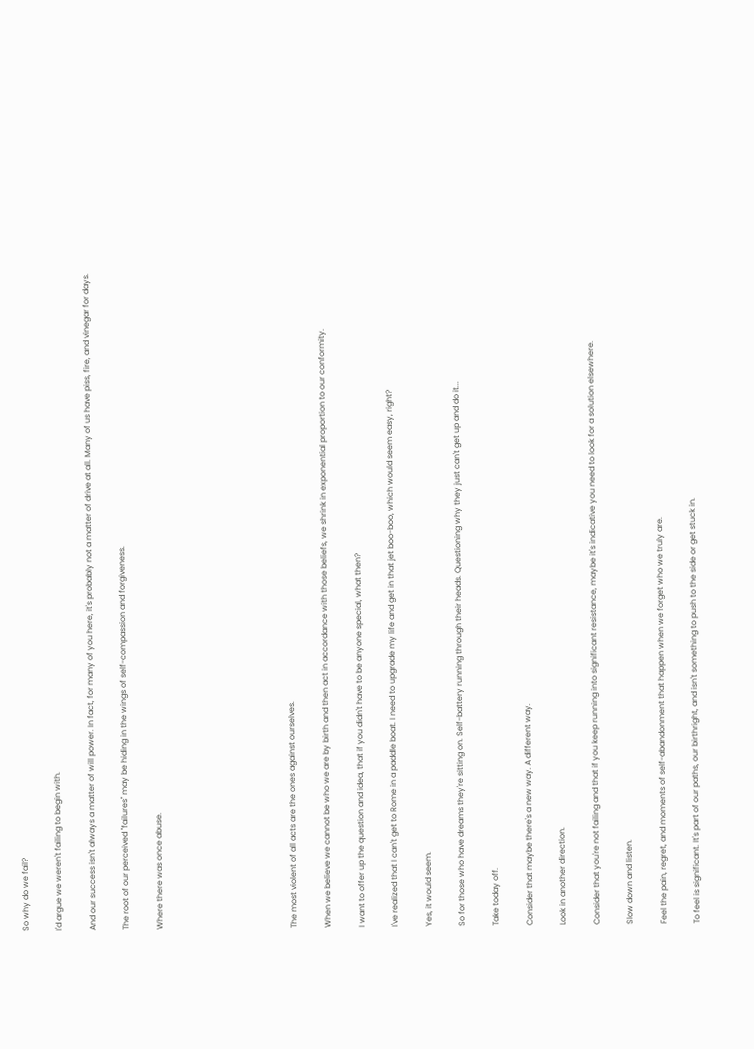So why do we fail?

I'd argue we weren't failing to begin with.

And our success isn't always a matter of will power. In fact, for many of you here, it's probably not a matter of drive at all. Many of us have piss, fire, and vinegar for days.

The root of our perceived "failures" may be hiding in the wings of self-compassion and forgiveness.

Where there was once abuse.







The most violent of all acts are the ones against ourselves.

When we believe we cannot be who we are by birth and then act in accordance with those beliefs, we shrink in exponential proportion to our conformity.

I want to offer up the question and idea, that if you didn't have to be anyone special, what then?

I've realized that I can't get to Rome in a paddle boat. I need to upgrade my life and get in that jet boo-boo, which would seem easy, right?

Yes, it would seem.

So for those who have dreams they're sitting on. Self-battery running through their heads. Questioning why they just can't get up and do it...

Take today off.

Consider that maybe there's a new way. A different way.

Look in another direction.

Consider that you're not failing and that if you keep running into significant resistance, maybe it's indicative you need to look for a solution elsewhere.

Slow down and listen.

Feel the pain, regret, and moments of self-abandonment that happen when we forget who we truly are.

To feel is significant. It's part of our paths, our birthright, and isn't something to push to the side or get stuck in.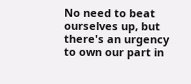No need to beat ourselves up, but there's an urgency to own our part in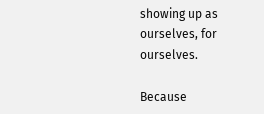showing up as ourselves, for ourselves.

Because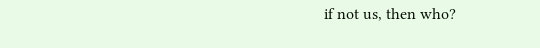if not us, then who?